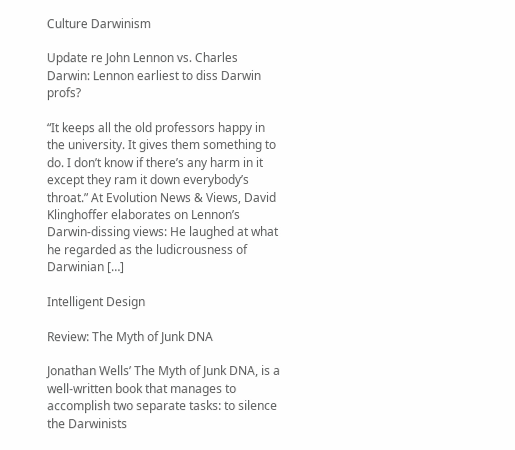Culture Darwinism

Update re John Lennon vs. Charles Darwin: Lennon earliest to diss Darwin profs?

“It keeps all the old professors happy in the university. It gives them something to do. I don’t know if there’s any harm in it except they ram it down everybody’s throat.” At Evolution News & Views, David Klinghoffer elaborates on Lennon’s Darwin-dissing views: He laughed at what he regarded as the ludicrousness of Darwinian […]

Intelligent Design

Review: The Myth of Junk DNA

Jonathan Wells’ The Myth of Junk DNA, is a well-written book that manages to accomplish two separate tasks: to silence the Darwinists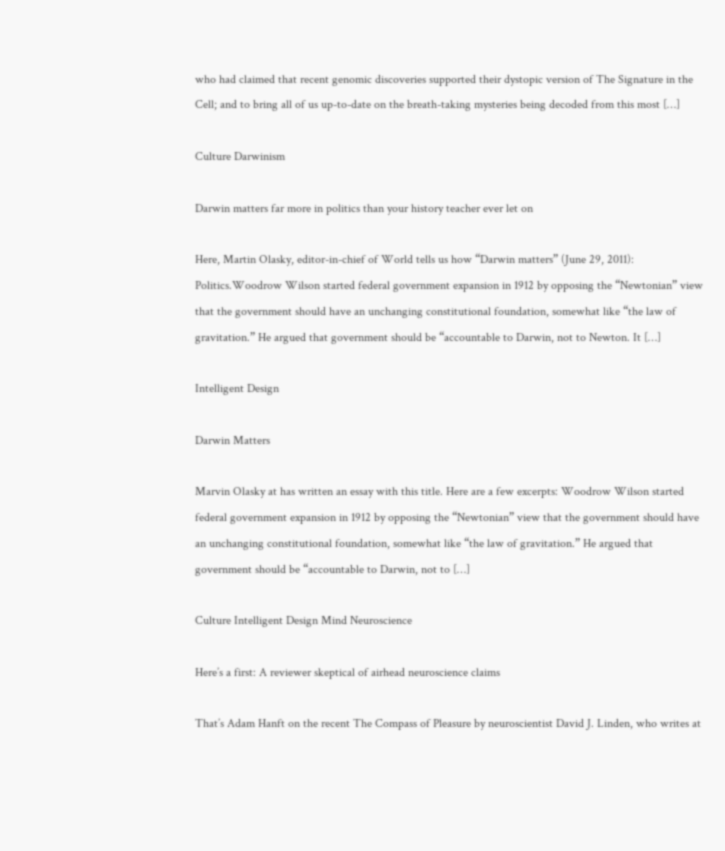who had claimed that recent genomic discoveries supported their dystopic version of The Signature in the Cell; and to bring all of us up-to-date on the breath-taking mysteries being decoded from this most […]

Culture Darwinism

Darwin matters far more in politics than your history teacher ever let on

Here, Martin Olasky, editor-in-chief of World tells us how “Darwin matters” (June 29, 2011): Politics.Woodrow Wilson started federal government expansion in 1912 by opposing the “Newtonian” view that the government should have an unchanging constitutional foundation, somewhat like “the law of gravitation.” He argued that government should be “accountable to Darwin, not to Newton. It […]

Intelligent Design

Darwin Matters

Marvin Olasky at has written an essay with this title. Here are a few excerpts: Woodrow Wilson started federal government expansion in 1912 by opposing the “Newtonian” view that the government should have an unchanging constitutional foundation, somewhat like “the law of gravitation.” He argued that government should be “accountable to Darwin, not to […]

Culture Intelligent Design Mind Neuroscience

Here’s a first: A reviewer skeptical of airhead neuroscience claims

That’s Adam Hanft on the recent The Compass of Pleasure by neuroscientist David J. Linden, who writes at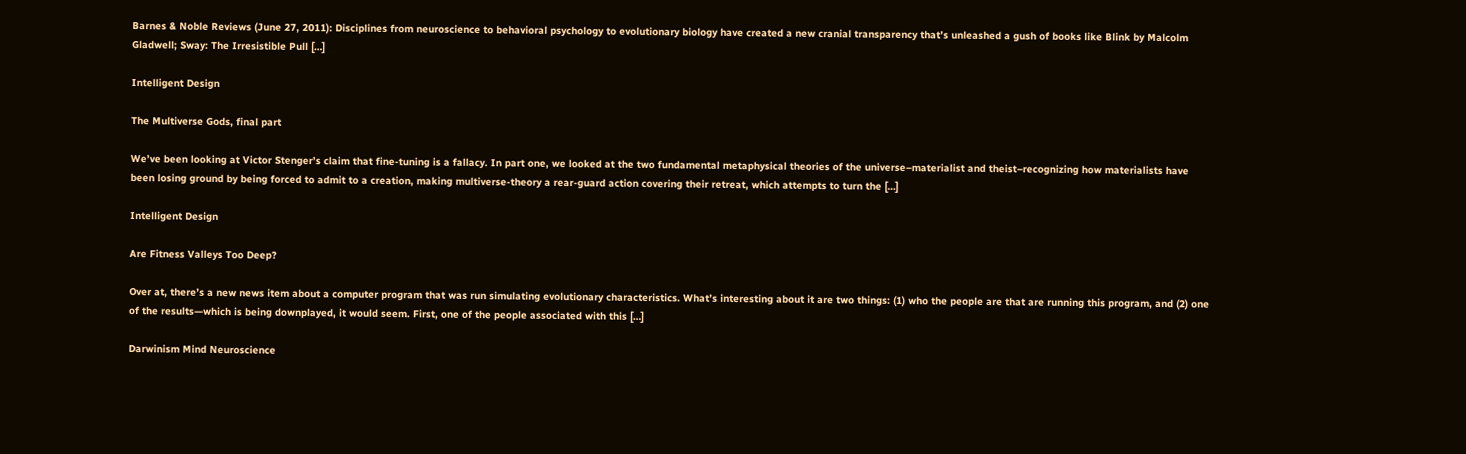Barnes & Noble Reviews (June 27, 2011): Disciplines from neuroscience to behavioral psychology to evolutionary biology have created a new cranial transparency that’s unleashed a gush of books like Blink by Malcolm Gladwell; Sway: The Irresistible Pull […]

Intelligent Design

The Multiverse Gods, final part

We’ve been looking at Victor Stenger’s claim that fine-tuning is a fallacy. In part one, we looked at the two fundamental metaphysical theories of the universe–materialist and theist–recognizing how materialists have been losing ground by being forced to admit to a creation, making multiverse-theory a rear-guard action covering their retreat, which attempts to turn the […]

Intelligent Design

Are Fitness Valleys Too Deep?

Over at, there’s a new news item about a computer program that was run simulating evolutionary characteristics. What’s interesting about it are two things: (1) who the people are that are running this program, and (2) one of the results—which is being downplayed, it would seem. First, one of the people associated with this […]

Darwinism Mind Neuroscience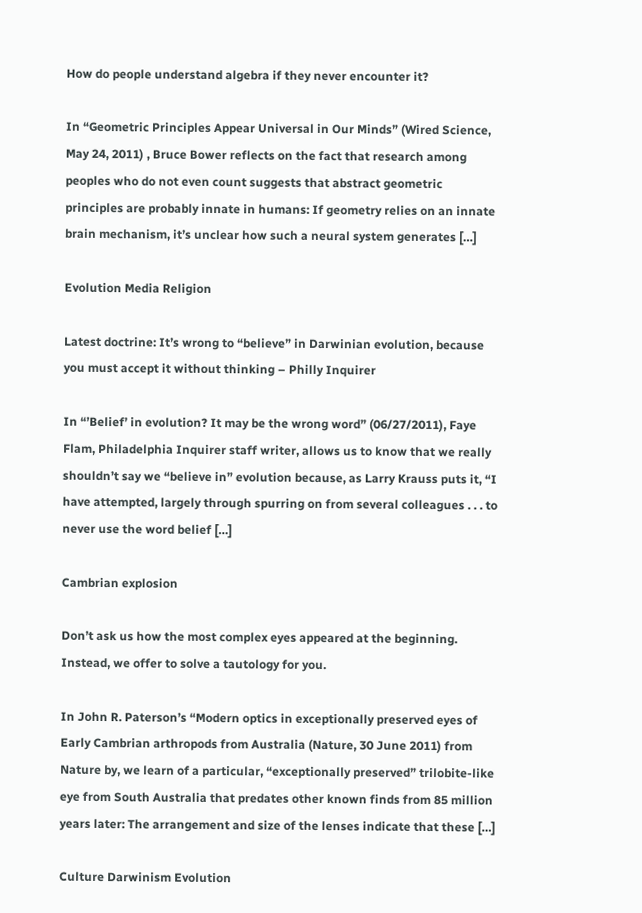How do people understand algebra if they never encounter it?

In “Geometric Principles Appear Universal in Our Minds” (Wired Science, May 24, 2011) , Bruce Bower reflects on the fact that research among peoples who do not even count suggests that abstract geometric principles are probably innate in humans: If geometry relies on an innate brain mechanism, it’s unclear how such a neural system generates […]

Evolution Media Religion

Latest doctrine: It’s wrong to “believe” in Darwinian evolution, because you must accept it without thinking – Philly Inquirer

In “’Belief’ in evolution? It may be the wrong word” (06/27/2011), Faye Flam, Philadelphia Inquirer staff writer, allows us to know that we really shouldn’t say we “believe in” evolution because, as Larry Krauss puts it, “I have attempted, largely through spurring on from several colleagues . . . to never use the word belief […]

Cambrian explosion

Don’t ask us how the most complex eyes appeared at the beginning. Instead, we offer to solve a tautology for you.

In John R. Paterson’s “Modern optics in exceptionally preserved eyes of Early Cambrian arthropods from Australia (Nature, 30 June 2011) from Nature by, we learn of a particular, “exceptionally preserved” trilobite-like eye from South Australia that predates other known finds from 85 million years later: The arrangement and size of the lenses indicate that these […]

Culture Darwinism Evolution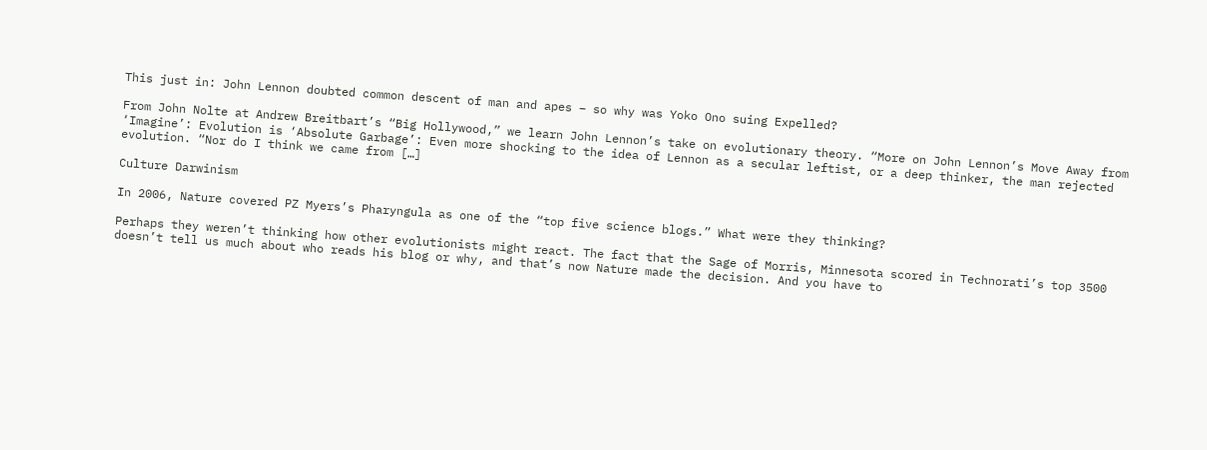This just in: John Lennon doubted common descent of man and apes – so why was Yoko Ono suing Expelled?

From John Nolte at Andrew Breitbart’s “Big Hollywood,” we learn John Lennon’s take on evolutionary theory. “More on John Lennon’s Move Away from ‘Imagine’: Evolution is ‘Absolute Garbage’: Even more shocking to the idea of Lennon as a secular leftist, or a deep thinker, the man rejected evolution. “Nor do I think we came from […]

Culture Darwinism

In 2006, Nature covered PZ Myers’s Pharyngula as one of the “top five science blogs.” What were they thinking?

Perhaps they weren’t thinking how other evolutionists might react. The fact that the Sage of Morris, Minnesota scored in Technorati’s top 3500 doesn’t tell us much about who reads his blog or why, and that’s now Nature made the decision. And you have to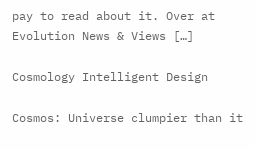pay to read about it. Over at Evolution News & Views […]

Cosmology Intelligent Design

Cosmos: Universe clumpier than it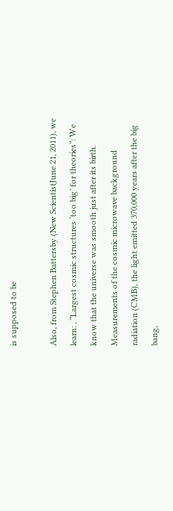is supposed to be

Also, from Stephen Battersby (New ScientistJune 21, 2011), we learn: , “Largest cosmic structures ‘too big’ for theories”: We know that the universe was smooth just after its birth. Measurements of the cosmic microwave background radiation (CMB), the light emitted 370,000 years after the big bang,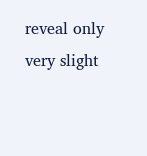reveal only very slight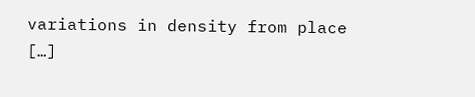variations in density from place […]